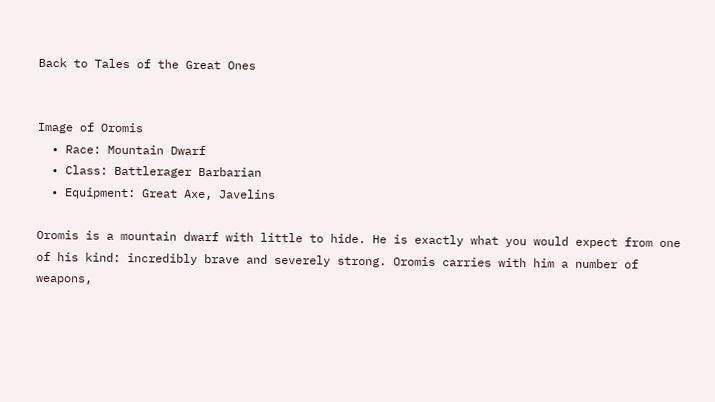Back to Tales of the Great Ones


Image of Oromis
  • Race: Mountain Dwarf
  • Class: Battlerager Barbarian
  • Equipment: Great Axe, Javelins

Oromis is a mountain dwarf with little to hide. He is exactly what you would expect from one of his kind: incredibly brave and severely strong. Oromis carries with him a number of weapons,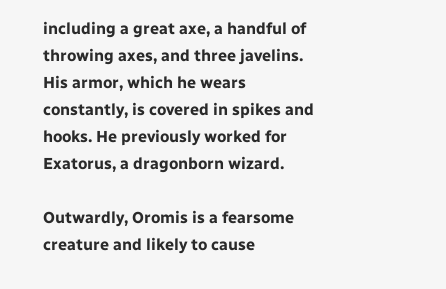including a great axe, a handful of throwing axes, and three javelins. His armor, which he wears constantly, is covered in spikes and hooks. He previously worked for Exatorus, a dragonborn wizard.

Outwardly, Oromis is a fearsome creature and likely to cause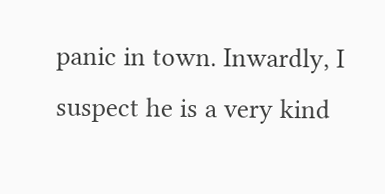panic in town. Inwardly, I suspect he is a very kind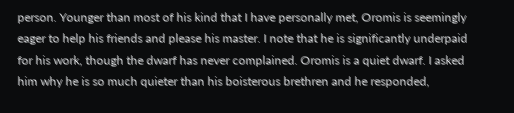person. Younger than most of his kind that I have personally met, Oromis is seemingly eager to help his friends and please his master. I note that he is significantly underpaid for his work, though the dwarf has never complained. Oromis is a quiet dwarf. I asked him why he is so much quieter than his boisterous brethren and he responded,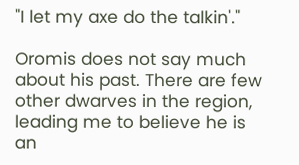"I let my axe do the talkin'."

Oromis does not say much about his past. There are few other dwarves in the region, leading me to believe he is an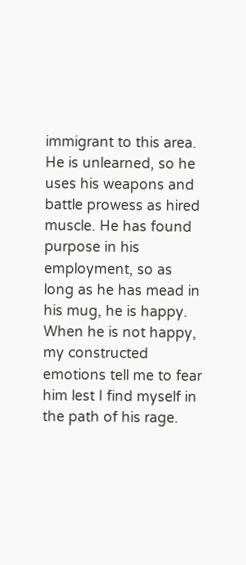immigrant to this area. He is unlearned, so he uses his weapons and battle prowess as hired muscle. He has found purpose in his employment, so as long as he has mead in his mug, he is happy. When he is not happy, my constructed emotions tell me to fear him lest I find myself in the path of his rage.